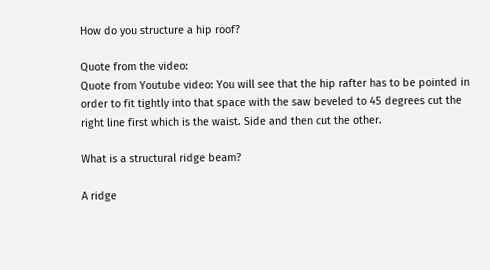How do you structure a hip roof?

Quote from the video:
Quote from Youtube video: You will see that the hip rafter has to be pointed in order to fit tightly into that space with the saw beveled to 45 degrees cut the right line first which is the waist. Side and then cut the other.

What is a structural ridge beam?

A ridge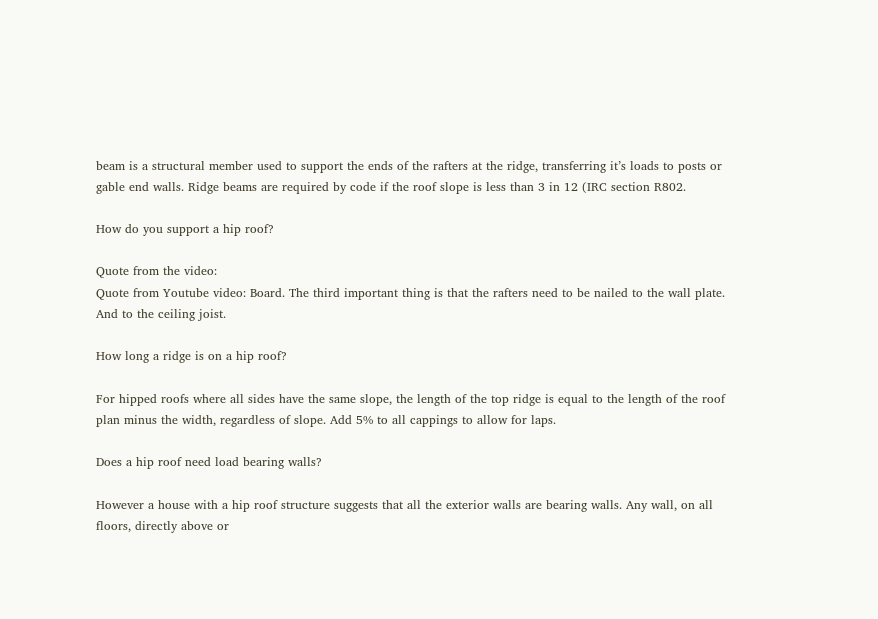beam is a structural member used to support the ends of the rafters at the ridge, transferring it’s loads to posts or gable end walls. Ridge beams are required by code if the roof slope is less than 3 in 12 (IRC section R802.

How do you support a hip roof?

Quote from the video:
Quote from Youtube video: Board. The third important thing is that the rafters need to be nailed to the wall plate. And to the ceiling joist.

How long a ridge is on a hip roof?

For hipped roofs where all sides have the same slope, the length of the top ridge is equal to the length of the roof plan minus the width, regardless of slope. Add 5% to all cappings to allow for laps.

Does a hip roof need load bearing walls?

However a house with a hip roof structure suggests that all the exterior walls are bearing walls. Any wall, on all floors, directly above or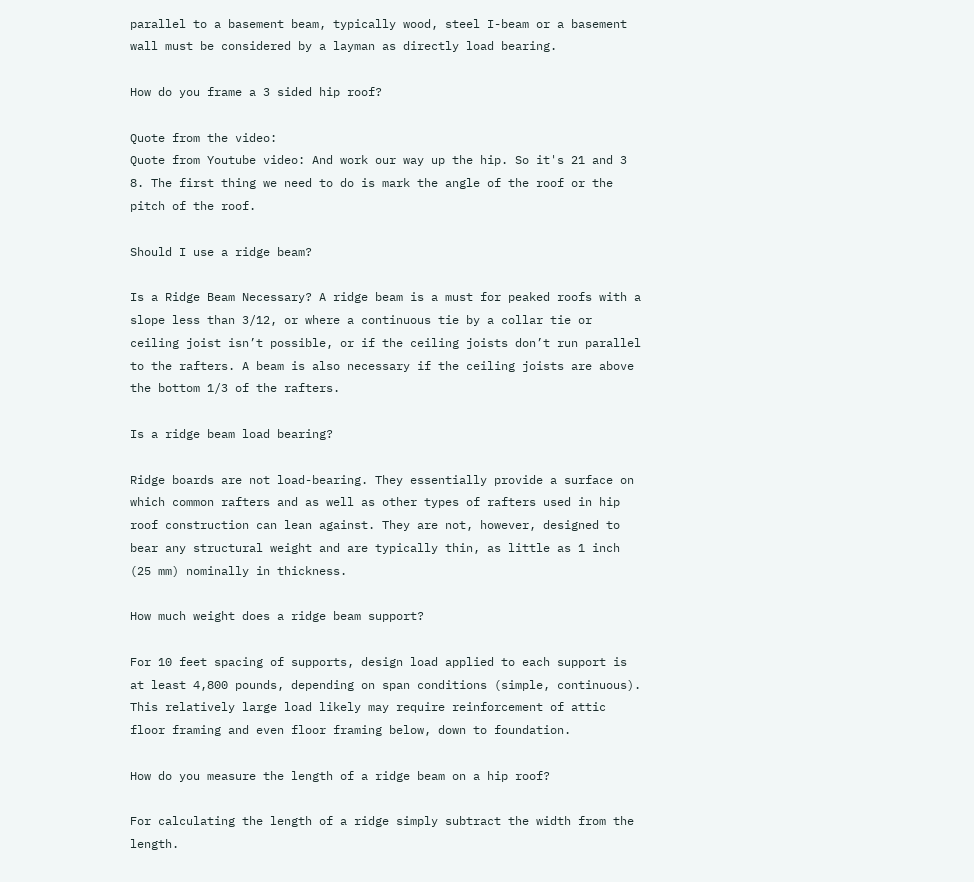parallel to a basement beam, typically wood, steel I-beam or a basement wall must be considered by a layman as directly load bearing.

How do you frame a 3 sided hip roof?

Quote from the video:
Quote from Youtube video: And work our way up the hip. So it's 21 and 3 8. The first thing we need to do is mark the angle of the roof or the pitch of the roof.

Should I use a ridge beam?

Is a Ridge Beam Necessary? A ridge beam is a must for peaked roofs with a slope less than 3/12, or where a continuous tie by a collar tie or ceiling joist isn’t possible, or if the ceiling joists don’t run parallel to the rafters. A beam is also necessary if the ceiling joists are above the bottom 1/3 of the rafters.

Is a ridge beam load bearing?

Ridge boards are not load-bearing. They essentially provide a surface on which common rafters and as well as other types of rafters used in hip roof construction can lean against. They are not, however, designed to bear any structural weight and are typically thin, as little as 1 inch (25 mm) nominally in thickness.

How much weight does a ridge beam support?

For 10 feet spacing of supports, design load applied to each support is at least 4,800 pounds, depending on span conditions (simple, continuous). This relatively large load likely may require reinforcement of attic floor framing and even floor framing below, down to foundation.

How do you measure the length of a ridge beam on a hip roof?

For calculating the length of a ridge simply subtract the width from the length.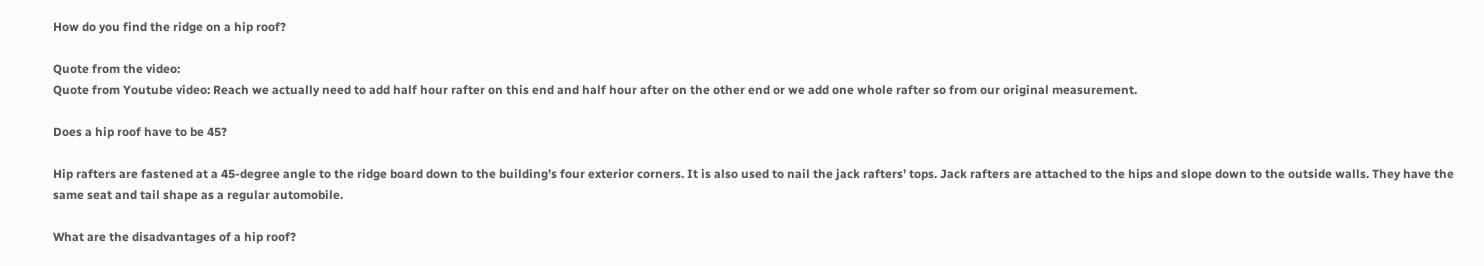How do you find the ridge on a hip roof?

Quote from the video:
Quote from Youtube video: Reach we actually need to add half hour rafter on this end and half hour after on the other end or we add one whole rafter so from our original measurement.

Does a hip roof have to be 45?

Hip rafters are fastened at a 45-degree angle to the ridge board down to the building’s four exterior corners. It is also used to nail the jack rafters’ tops. Jack rafters are attached to the hips and slope down to the outside walls. They have the same seat and tail shape as a regular automobile.

What are the disadvantages of a hip roof?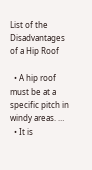List of the Disadvantages of a Hip Roof

  • A hip roof must be at a specific pitch in windy areas. …
  • It is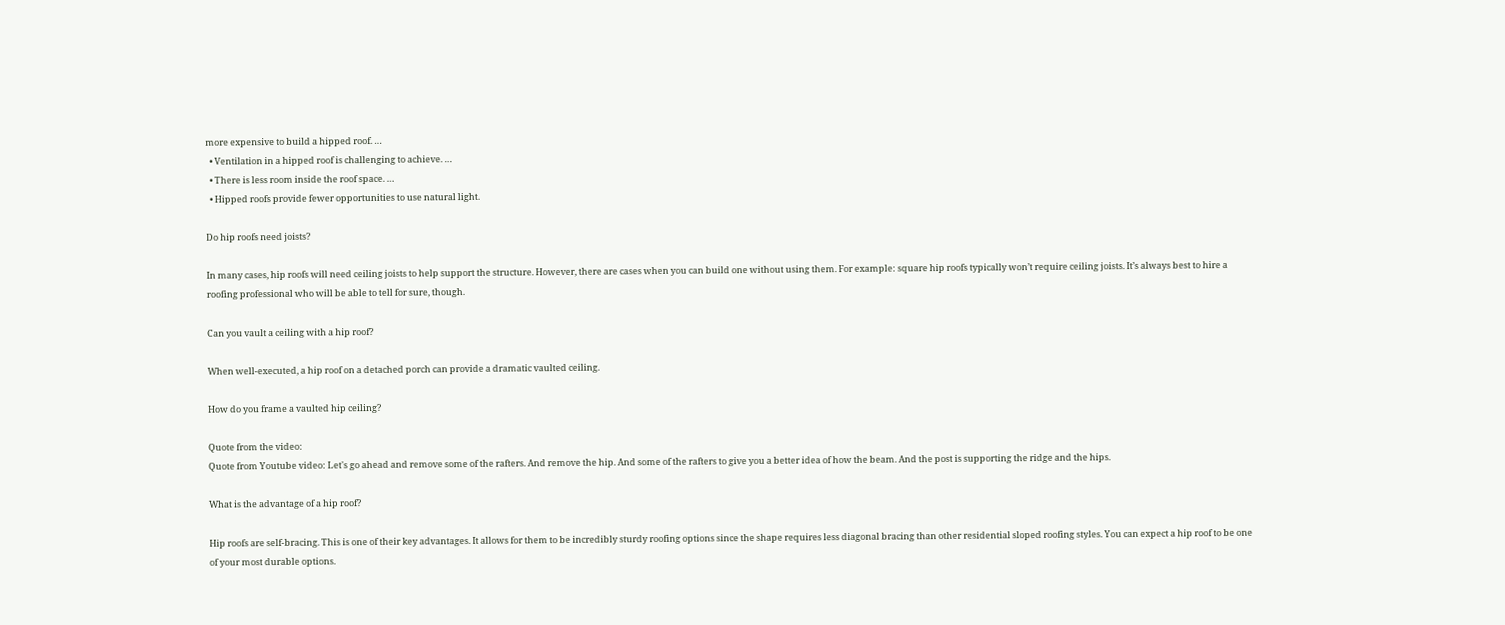more expensive to build a hipped roof. …
  • Ventilation in a hipped roof is challenging to achieve. …
  • There is less room inside the roof space. …
  • Hipped roofs provide fewer opportunities to use natural light.

Do hip roofs need joists?

In many cases, hip roofs will need ceiling joists to help support the structure. However, there are cases when you can build one without using them. For example: square hip roofs typically won’t require ceiling joists. It’s always best to hire a roofing professional who will be able to tell for sure, though.

Can you vault a ceiling with a hip roof?

When well-executed, a hip roof on a detached porch can provide a dramatic vaulted ceiling.

How do you frame a vaulted hip ceiling?

Quote from the video:
Quote from Youtube video: Let's go ahead and remove some of the rafters. And remove the hip. And some of the rafters to give you a better idea of how the beam. And the post is supporting the ridge and the hips.

What is the advantage of a hip roof?

Hip roofs are self-bracing. This is one of their key advantages. It allows for them to be incredibly sturdy roofing options since the shape requires less diagonal bracing than other residential sloped roofing styles. You can expect a hip roof to be one of your most durable options.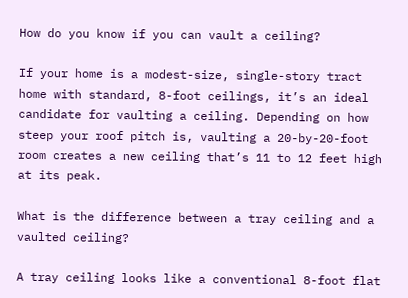How do you know if you can vault a ceiling?

If your home is a modest-size, single-story tract home with standard, 8-foot ceilings, it’s an ideal candidate for vaulting a ceiling. Depending on how steep your roof pitch is, vaulting a 20-by-20-foot room creates a new ceiling that’s 11 to 12 feet high at its peak.

What is the difference between a tray ceiling and a vaulted ceiling?

A tray ceiling looks like a conventional 8-foot flat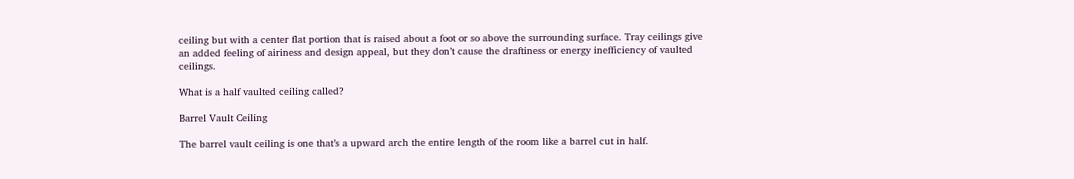ceiling but with a center flat portion that is raised about a foot or so above the surrounding surface. Tray ceilings give an added feeling of airiness and design appeal, but they don’t cause the draftiness or energy inefficiency of vaulted ceilings.

What is a half vaulted ceiling called?

Barrel Vault Ceiling

The barrel vault ceiling is one that’s a upward arch the entire length of the room like a barrel cut in half.